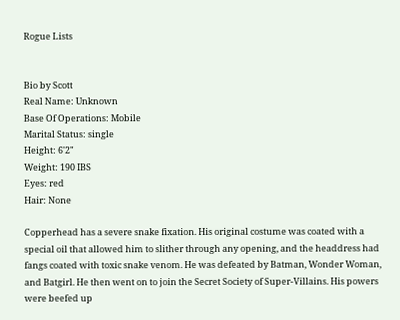Rogue Lists


Bio by Scott
Real Name: Unknown
Base Of Operations: Mobile
Marital Status: single
Height: 6'2"
Weight: 190 IBS
Eyes: red
Hair: None

Copperhead has a severe snake fixation. His original costume was coated with a special oil that allowed him to slither through any opening, and the headdress had fangs coated with toxic snake venom. He was defeated by Batman, Wonder Woman, and Batgirl. He then went on to join the Secret Society of Super-Villains. His powers were beefed up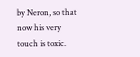by Neron, so that now his very touch is toxic.